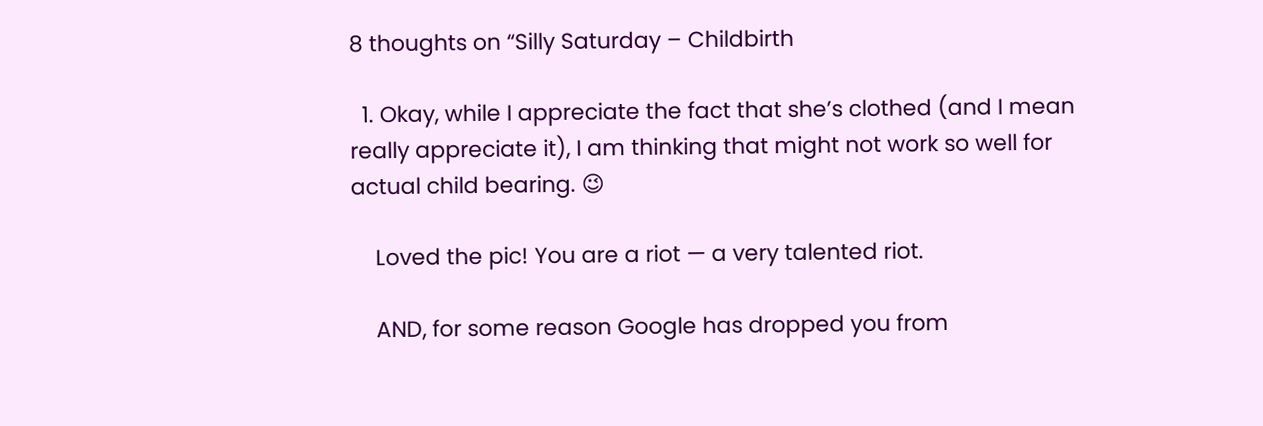8 thoughts on “Silly Saturday – Childbirth

  1. Okay, while I appreciate the fact that she’s clothed (and I mean really appreciate it), I am thinking that might not work so well for actual child bearing. 😉

    Loved the pic! You are a riot — a very talented riot.

    AND, for some reason Google has dropped you from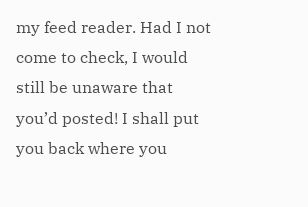my feed reader. Had I not come to check, I would still be unaware that you’d posted! I shall put you back where you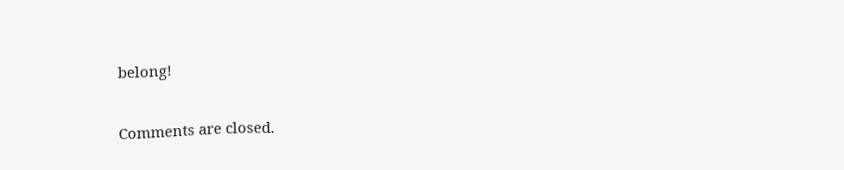belong!

Comments are closed.